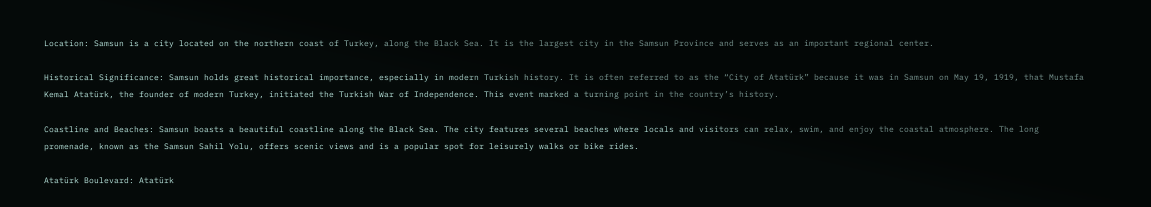Location: Samsun is a city located on the northern coast of Turkey, along the Black Sea. It is the largest city in the Samsun Province and serves as an important regional center.

Historical Significance: Samsun holds great historical importance, especially in modern Turkish history. It is often referred to as the “City of Atatürk” because it was in Samsun on May 19, 1919, that Mustafa Kemal Atatürk, the founder of modern Turkey, initiated the Turkish War of Independence. This event marked a turning point in the country’s history.

Coastline and Beaches: Samsun boasts a beautiful coastline along the Black Sea. The city features several beaches where locals and visitors can relax, swim, and enjoy the coastal atmosphere. The long promenade, known as the Samsun Sahil Yolu, offers scenic views and is a popular spot for leisurely walks or bike rides.

Atatürk Boulevard: Atatürk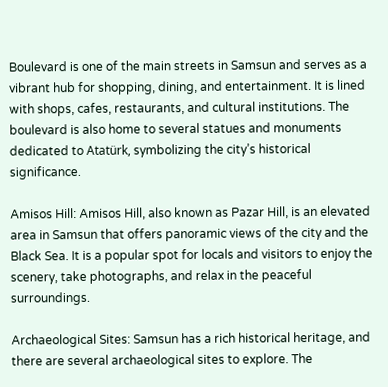Boulevard is one of the main streets in Samsun and serves as a vibrant hub for shopping, dining, and entertainment. It is lined with shops, cafes, restaurants, and cultural institutions. The boulevard is also home to several statues and monuments dedicated to Atatürk, symbolizing the city’s historical significance.

Amisos Hill: Amisos Hill, also known as Pazar Hill, is an elevated area in Samsun that offers panoramic views of the city and the Black Sea. It is a popular spot for locals and visitors to enjoy the scenery, take photographs, and relax in the peaceful surroundings.

Archaeological Sites: Samsun has a rich historical heritage, and there are several archaeological sites to explore. The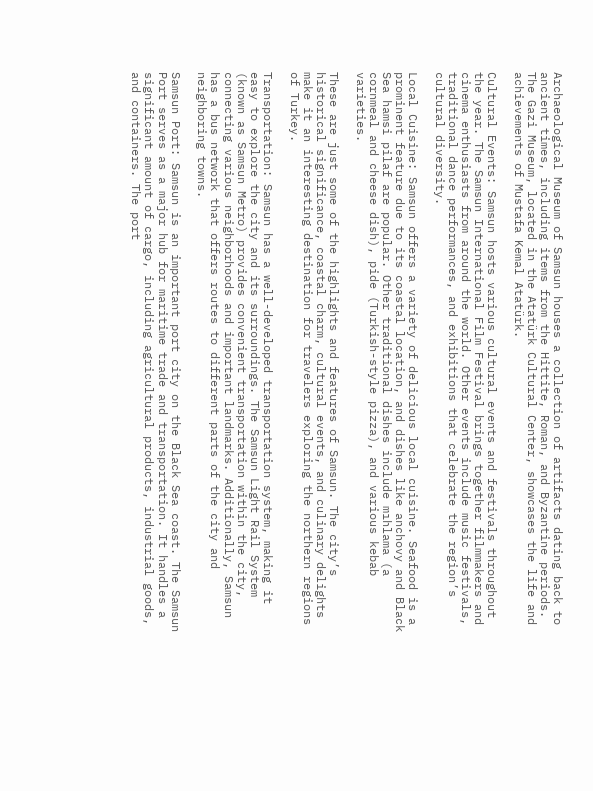Archaeological Museum of Samsun houses a collection of artifacts dating back to ancient times, including items from the Hittite, Roman, and Byzantine periods. The Gazi Museum, located in the Atatürk Cultural Center, showcases the life and achievements of Mustafa Kemal Atatürk.

Cultural Events: Samsun hosts various cultural events and festivals throughout the year. The Samsun International Film Festival brings together filmmakers and cinema enthusiasts from around the world. Other events include music festivals, traditional dance performances, and exhibitions that celebrate the region’s cultural diversity.

Local Cuisine: Samsun offers a variety of delicious local cuisine. Seafood is a prominent feature due to its coastal location, and dishes like anchovy and Black Sea hamsi pilaf are popular. Other traditional dishes include mıhlama (a cornmeal and cheese dish), pide (Turkish-style pizza), and various kebab varieties.

These are just some of the highlights and features of Samsun. The city’s historical significance, coastal charm, cultural events, and culinary delights make it an interesting destination for travelers exploring the northern regions of Turkey.

Transportation: Samsun has a well-developed transportation system, making it easy to explore the city and its surroundings. The Samsun Light Rail System (known as Samsun Metro) provides convenient transportation within the city, connecting various neighborhoods and important landmarks. Additionally, Samsun has a bus network that offers routes to different parts of the city and neighboring towns.

Samsun Port: Samsun is an important port city on the Black Sea coast. The Samsun Port serves as a major hub for maritime trade and transportation. It handles a significant amount of cargo, including agricultural products, industrial goods, and containers. The port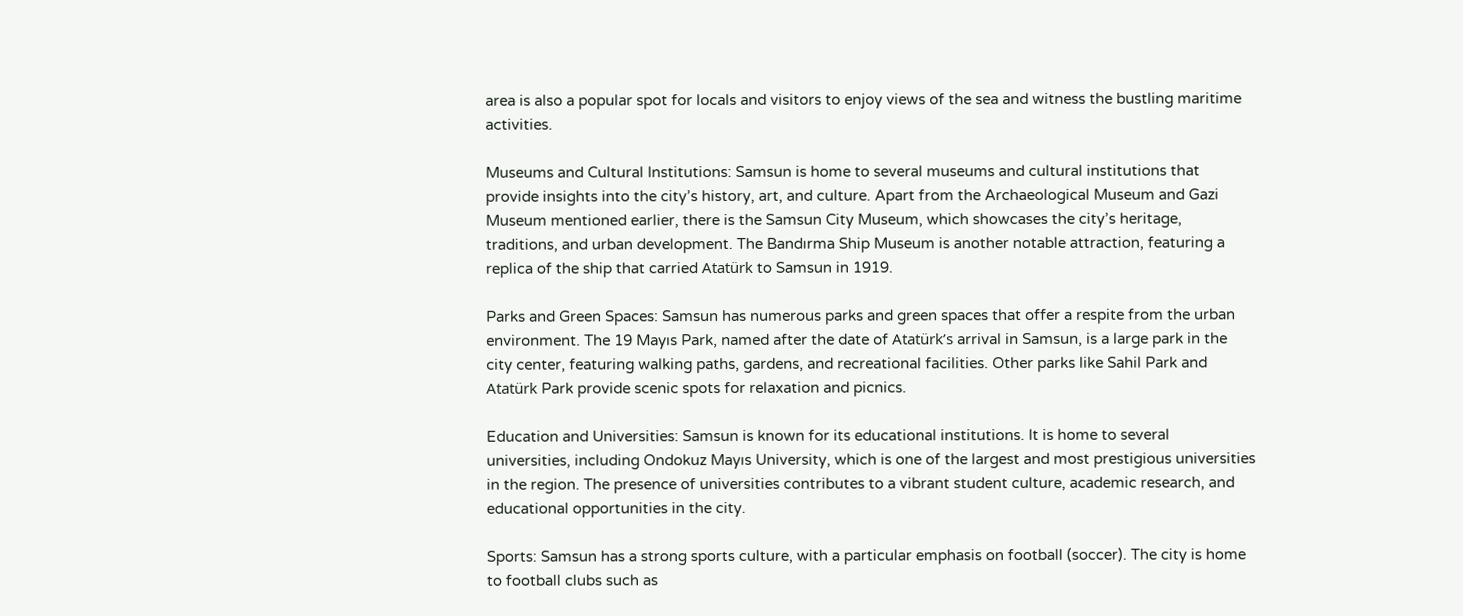area is also a popular spot for locals and visitors to enjoy views of the sea and witness the bustling maritime activities.

Museums and Cultural Institutions: Samsun is home to several museums and cultural institutions that provide insights into the city’s history, art, and culture. Apart from the Archaeological Museum and Gazi Museum mentioned earlier, there is the Samsun City Museum, which showcases the city’s heritage, traditions, and urban development. The Bandırma Ship Museum is another notable attraction, featuring a replica of the ship that carried Atatürk to Samsun in 1919.

Parks and Green Spaces: Samsun has numerous parks and green spaces that offer a respite from the urban environment. The 19 Mayıs Park, named after the date of Atatürk’s arrival in Samsun, is a large park in the city center, featuring walking paths, gardens, and recreational facilities. Other parks like Sahil Park and Atatürk Park provide scenic spots for relaxation and picnics.

Education and Universities: Samsun is known for its educational institutions. It is home to several universities, including Ondokuz Mayıs University, which is one of the largest and most prestigious universities in the region. The presence of universities contributes to a vibrant student culture, academic research, and educational opportunities in the city.

Sports: Samsun has a strong sports culture, with a particular emphasis on football (soccer). The city is home to football clubs such as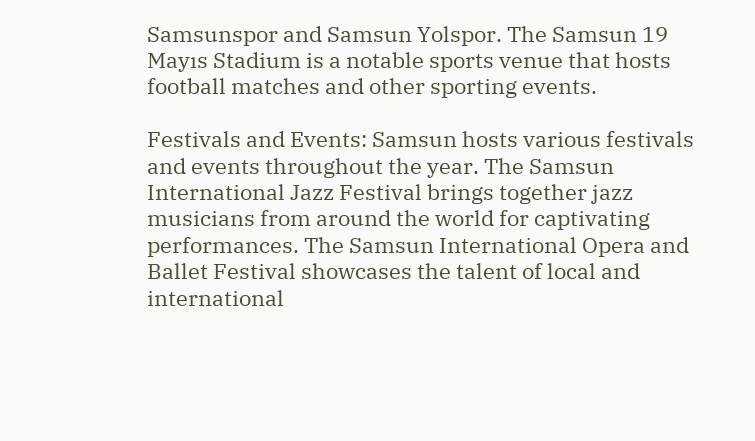Samsunspor and Samsun Yolspor. The Samsun 19 Mayıs Stadium is a notable sports venue that hosts football matches and other sporting events.

Festivals and Events: Samsun hosts various festivals and events throughout the year. The Samsun International Jazz Festival brings together jazz musicians from around the world for captivating performances. The Samsun International Opera and Ballet Festival showcases the talent of local and international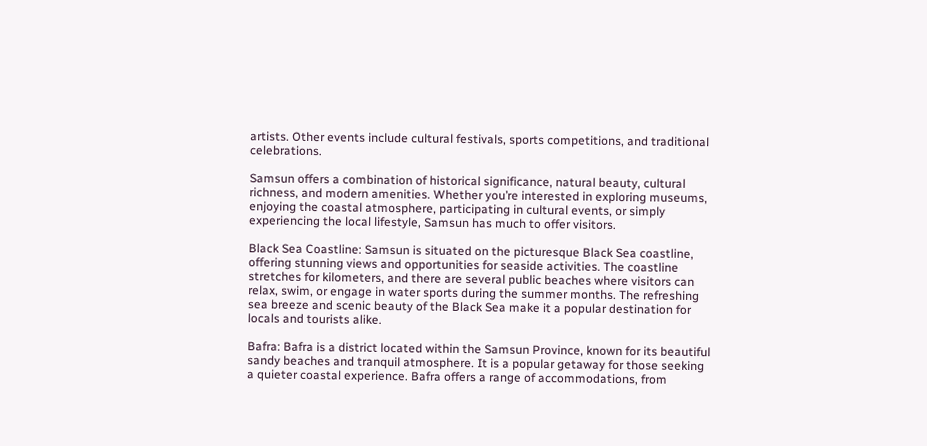artists. Other events include cultural festivals, sports competitions, and traditional celebrations.

Samsun offers a combination of historical significance, natural beauty, cultural richness, and modern amenities. Whether you’re interested in exploring museums, enjoying the coastal atmosphere, participating in cultural events, or simply experiencing the local lifestyle, Samsun has much to offer visitors.

Black Sea Coastline: Samsun is situated on the picturesque Black Sea coastline, offering stunning views and opportunities for seaside activities. The coastline stretches for kilometers, and there are several public beaches where visitors can relax, swim, or engage in water sports during the summer months. The refreshing sea breeze and scenic beauty of the Black Sea make it a popular destination for locals and tourists alike.

Bafra: Bafra is a district located within the Samsun Province, known for its beautiful sandy beaches and tranquil atmosphere. It is a popular getaway for those seeking a quieter coastal experience. Bafra offers a range of accommodations, from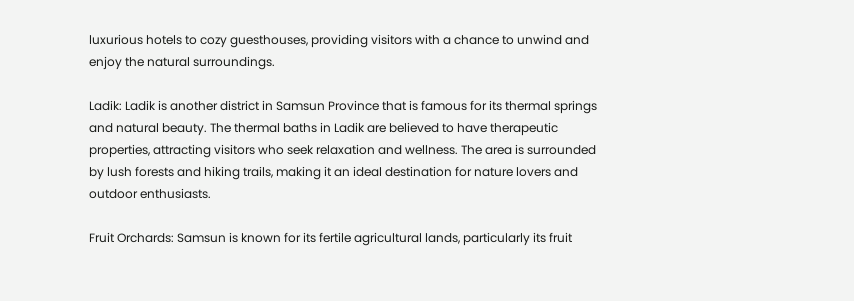luxurious hotels to cozy guesthouses, providing visitors with a chance to unwind and enjoy the natural surroundings.

Ladik: Ladik is another district in Samsun Province that is famous for its thermal springs and natural beauty. The thermal baths in Ladik are believed to have therapeutic properties, attracting visitors who seek relaxation and wellness. The area is surrounded by lush forests and hiking trails, making it an ideal destination for nature lovers and outdoor enthusiasts.

Fruit Orchards: Samsun is known for its fertile agricultural lands, particularly its fruit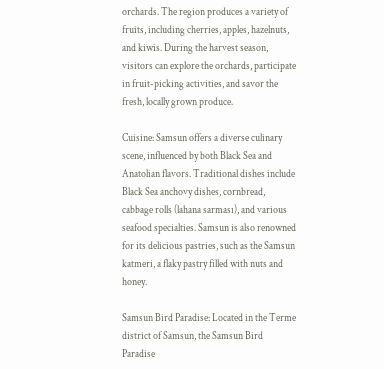orchards. The region produces a variety of fruits, including cherries, apples, hazelnuts, and kiwis. During the harvest season, visitors can explore the orchards, participate in fruit-picking activities, and savor the fresh, locally grown produce.

Cuisine: Samsun offers a diverse culinary scene, influenced by both Black Sea and Anatolian flavors. Traditional dishes include Black Sea anchovy dishes, cornbread, cabbage rolls (lahana sarması), and various seafood specialties. Samsun is also renowned for its delicious pastries, such as the Samsun katmeri, a flaky pastry filled with nuts and honey.

Samsun Bird Paradise: Located in the Terme district of Samsun, the Samsun Bird Paradise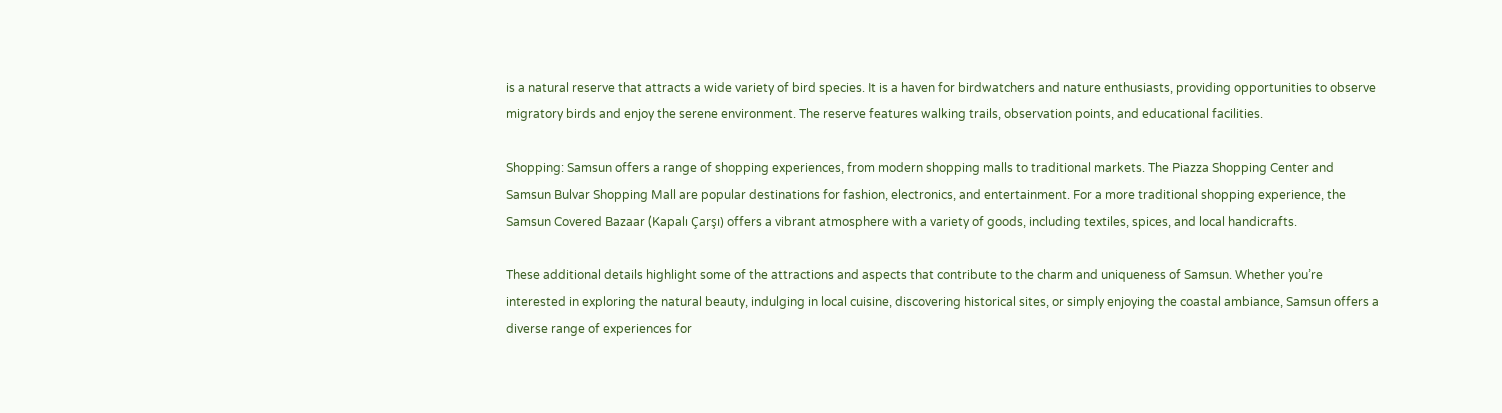is a natural reserve that attracts a wide variety of bird species. It is a haven for birdwatchers and nature enthusiasts, providing opportunities to observe migratory birds and enjoy the serene environment. The reserve features walking trails, observation points, and educational facilities.

Shopping: Samsun offers a range of shopping experiences, from modern shopping malls to traditional markets. The Piazza Shopping Center and Samsun Bulvar Shopping Mall are popular destinations for fashion, electronics, and entertainment. For a more traditional shopping experience, the Samsun Covered Bazaar (Kapalı Çarşı) offers a vibrant atmosphere with a variety of goods, including textiles, spices, and local handicrafts.

These additional details highlight some of the attractions and aspects that contribute to the charm and uniqueness of Samsun. Whether you’re interested in exploring the natural beauty, indulging in local cuisine, discovering historical sites, or simply enjoying the coastal ambiance, Samsun offers a diverse range of experiences for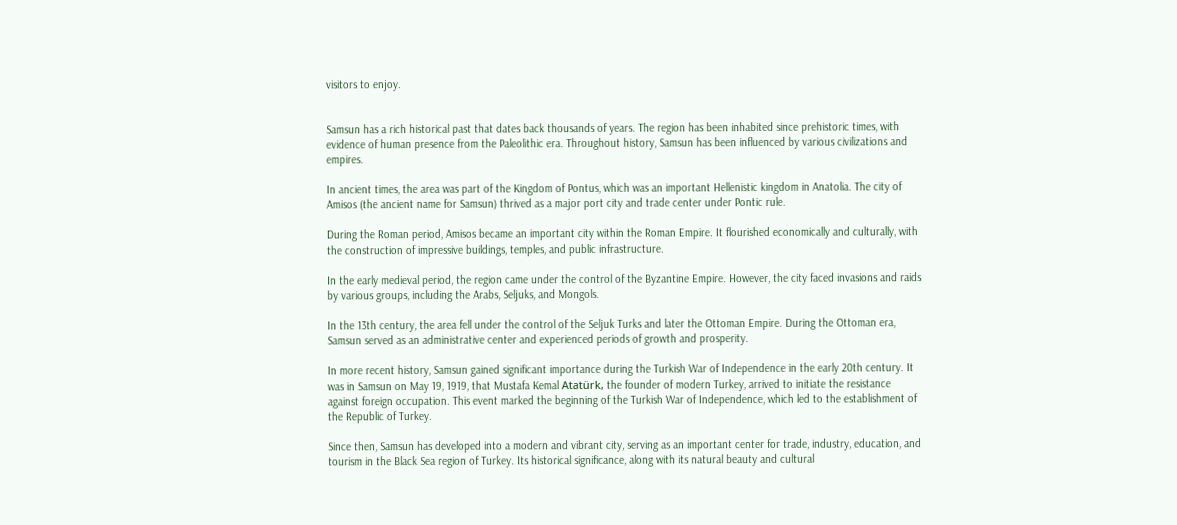visitors to enjoy.


Samsun has a rich historical past that dates back thousands of years. The region has been inhabited since prehistoric times, with evidence of human presence from the Paleolithic era. Throughout history, Samsun has been influenced by various civilizations and empires.

In ancient times, the area was part of the Kingdom of Pontus, which was an important Hellenistic kingdom in Anatolia. The city of Amisos (the ancient name for Samsun) thrived as a major port city and trade center under Pontic rule.

During the Roman period, Amisos became an important city within the Roman Empire. It flourished economically and culturally, with the construction of impressive buildings, temples, and public infrastructure.

In the early medieval period, the region came under the control of the Byzantine Empire. However, the city faced invasions and raids by various groups, including the Arabs, Seljuks, and Mongols.

In the 13th century, the area fell under the control of the Seljuk Turks and later the Ottoman Empire. During the Ottoman era, Samsun served as an administrative center and experienced periods of growth and prosperity.

In more recent history, Samsun gained significant importance during the Turkish War of Independence in the early 20th century. It was in Samsun on May 19, 1919, that Mustafa Kemal Atatürk, the founder of modern Turkey, arrived to initiate the resistance against foreign occupation. This event marked the beginning of the Turkish War of Independence, which led to the establishment of the Republic of Turkey.

Since then, Samsun has developed into a modern and vibrant city, serving as an important center for trade, industry, education, and tourism in the Black Sea region of Turkey. Its historical significance, along with its natural beauty and cultural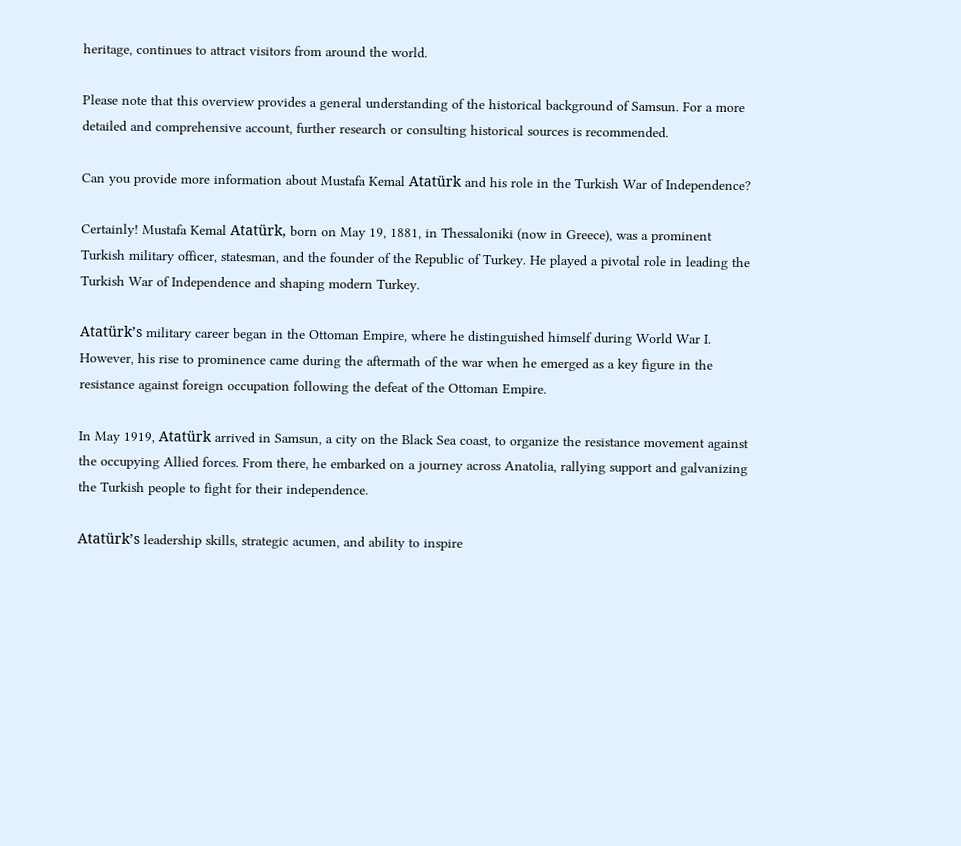heritage, continues to attract visitors from around the world.

Please note that this overview provides a general understanding of the historical background of Samsun. For a more detailed and comprehensive account, further research or consulting historical sources is recommended.

Can you provide more information about Mustafa Kemal Atatürk and his role in the Turkish War of Independence?

Certainly! Mustafa Kemal Atatürk, born on May 19, 1881, in Thessaloniki (now in Greece), was a prominent Turkish military officer, statesman, and the founder of the Republic of Turkey. He played a pivotal role in leading the Turkish War of Independence and shaping modern Turkey.

Atatürk’s military career began in the Ottoman Empire, where he distinguished himself during World War I. However, his rise to prominence came during the aftermath of the war when he emerged as a key figure in the resistance against foreign occupation following the defeat of the Ottoman Empire.

In May 1919, Atatürk arrived in Samsun, a city on the Black Sea coast, to organize the resistance movement against the occupying Allied forces. From there, he embarked on a journey across Anatolia, rallying support and galvanizing the Turkish people to fight for their independence.

Atatürk’s leadership skills, strategic acumen, and ability to inspire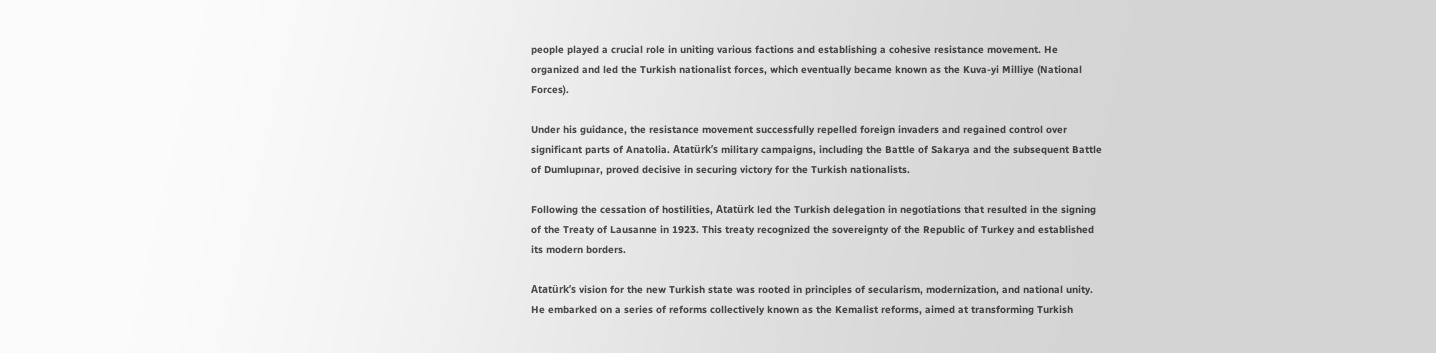people played a crucial role in uniting various factions and establishing a cohesive resistance movement. He organized and led the Turkish nationalist forces, which eventually became known as the Kuva-yi Milliye (National Forces).

Under his guidance, the resistance movement successfully repelled foreign invaders and regained control over significant parts of Anatolia. Atatürk’s military campaigns, including the Battle of Sakarya and the subsequent Battle of Dumlupınar, proved decisive in securing victory for the Turkish nationalists.

Following the cessation of hostilities, Atatürk led the Turkish delegation in negotiations that resulted in the signing of the Treaty of Lausanne in 1923. This treaty recognized the sovereignty of the Republic of Turkey and established its modern borders.

Atatürk’s vision for the new Turkish state was rooted in principles of secularism, modernization, and national unity. He embarked on a series of reforms collectively known as the Kemalist reforms, aimed at transforming Turkish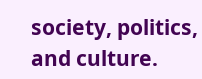society, politics, and culture.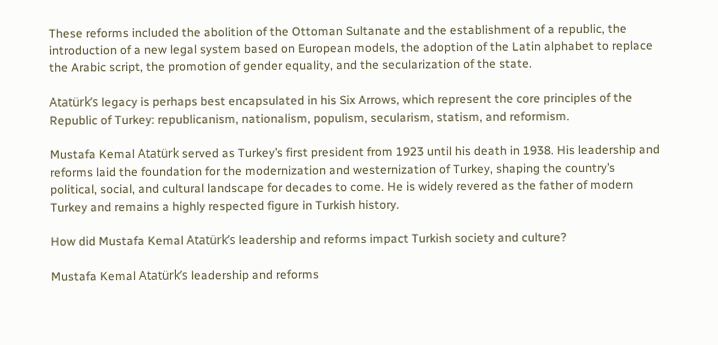These reforms included the abolition of the Ottoman Sultanate and the establishment of a republic, the introduction of a new legal system based on European models, the adoption of the Latin alphabet to replace the Arabic script, the promotion of gender equality, and the secularization of the state.

Atatürk’s legacy is perhaps best encapsulated in his Six Arrows, which represent the core principles of the Republic of Turkey: republicanism, nationalism, populism, secularism, statism, and reformism.

Mustafa Kemal Atatürk served as Turkey’s first president from 1923 until his death in 1938. His leadership and reforms laid the foundation for the modernization and westernization of Turkey, shaping the country’s political, social, and cultural landscape for decades to come. He is widely revered as the father of modern Turkey and remains a highly respected figure in Turkish history.

How did Mustafa Kemal Atatürk’s leadership and reforms impact Turkish society and culture?

Mustafa Kemal Atatürk’s leadership and reforms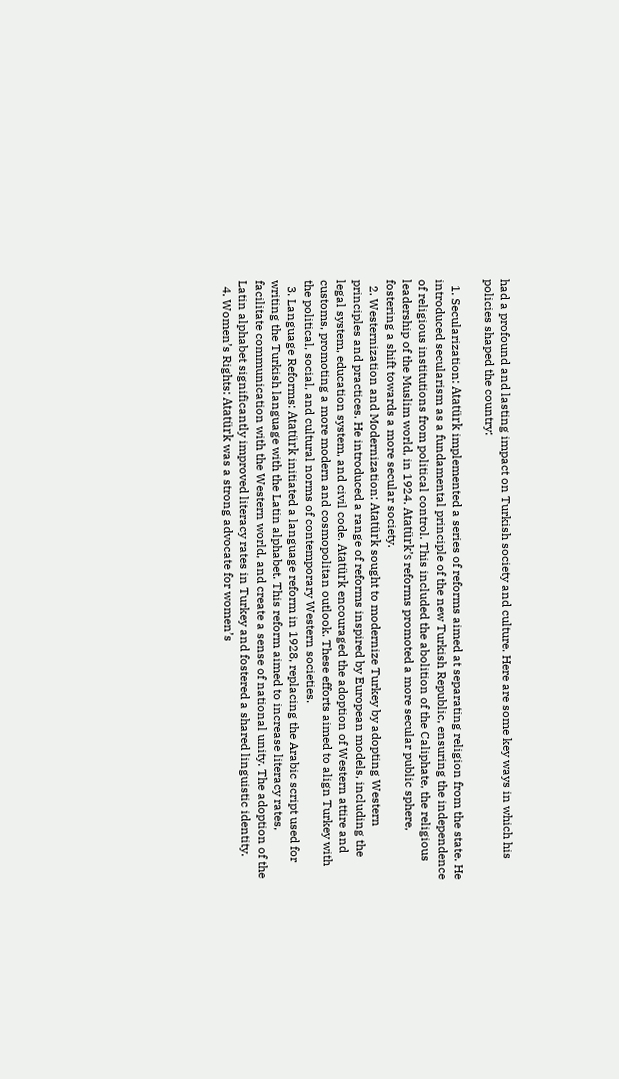had a profound and lasting impact on Turkish society and culture. Here are some key ways in which his policies shaped the country:

  1. Secularization: Atatürk implemented a series of reforms aimed at separating religion from the state. He introduced secularism as a fundamental principle of the new Turkish Republic, ensuring the independence of religious institutions from political control. This included the abolition of the Caliphate, the religious leadership of the Muslim world, in 1924. Atatürk’s reforms promoted a more secular public sphere, fostering a shift towards a more secular society.
  2. Westernization and Modernization: Atatürk sought to modernize Turkey by adopting Western principles and practices. He introduced a range of reforms inspired by European models, including the legal system, education system, and civil code. Atatürk encouraged the adoption of Western attire and customs, promoting a more modern and cosmopolitan outlook. These efforts aimed to align Turkey with the political, social, and cultural norms of contemporary Western societies.
  3. Language Reforms: Atatürk initiated a language reform in 1928, replacing the Arabic script used for writing the Turkish language with the Latin alphabet. This reform aimed to increase literacy rates, facilitate communication with the Western world, and create a sense of national unity. The adoption of the Latin alphabet significantly improved literacy rates in Turkey and fostered a shared linguistic identity.
  4. Women’s Rights: Atatürk was a strong advocate for women’s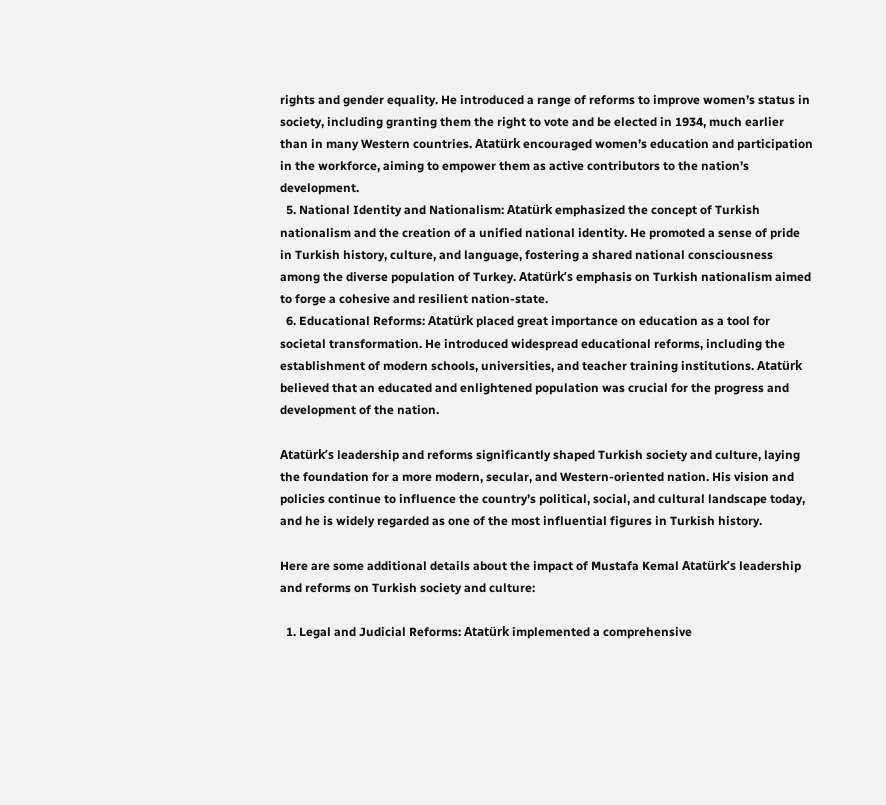rights and gender equality. He introduced a range of reforms to improve women’s status in society, including granting them the right to vote and be elected in 1934, much earlier than in many Western countries. Atatürk encouraged women’s education and participation in the workforce, aiming to empower them as active contributors to the nation’s development.
  5. National Identity and Nationalism: Atatürk emphasized the concept of Turkish nationalism and the creation of a unified national identity. He promoted a sense of pride in Turkish history, culture, and language, fostering a shared national consciousness among the diverse population of Turkey. Atatürk’s emphasis on Turkish nationalism aimed to forge a cohesive and resilient nation-state.
  6. Educational Reforms: Atatürk placed great importance on education as a tool for societal transformation. He introduced widespread educational reforms, including the establishment of modern schools, universities, and teacher training institutions. Atatürk believed that an educated and enlightened population was crucial for the progress and development of the nation.

Atatürk’s leadership and reforms significantly shaped Turkish society and culture, laying the foundation for a more modern, secular, and Western-oriented nation. His vision and policies continue to influence the country’s political, social, and cultural landscape today, and he is widely regarded as one of the most influential figures in Turkish history.

Here are some additional details about the impact of Mustafa Kemal Atatürk’s leadership and reforms on Turkish society and culture:

  1. Legal and Judicial Reforms: Atatürk implemented a comprehensive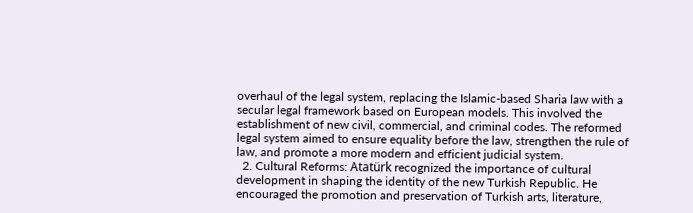overhaul of the legal system, replacing the Islamic-based Sharia law with a secular legal framework based on European models. This involved the establishment of new civil, commercial, and criminal codes. The reformed legal system aimed to ensure equality before the law, strengthen the rule of law, and promote a more modern and efficient judicial system.
  2. Cultural Reforms: Atatürk recognized the importance of cultural development in shaping the identity of the new Turkish Republic. He encouraged the promotion and preservation of Turkish arts, literature,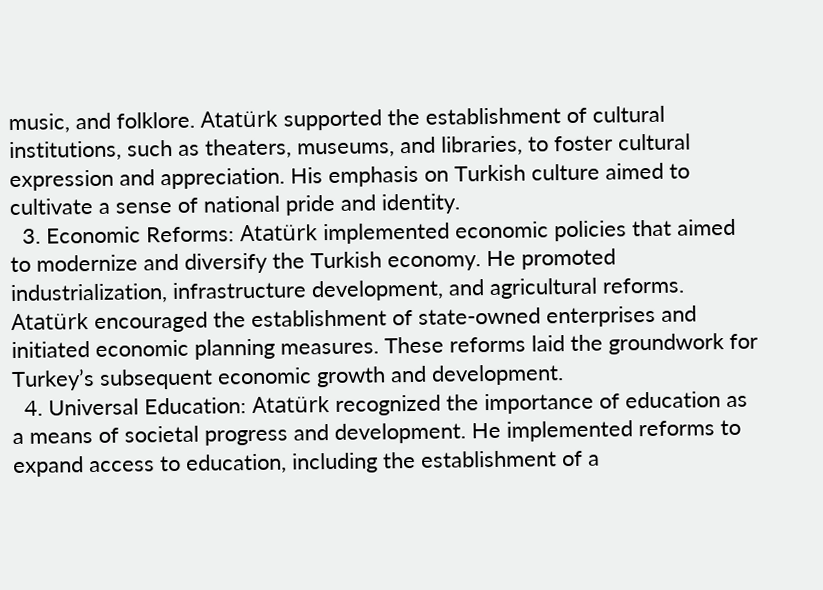music, and folklore. Atatürk supported the establishment of cultural institutions, such as theaters, museums, and libraries, to foster cultural expression and appreciation. His emphasis on Turkish culture aimed to cultivate a sense of national pride and identity.
  3. Economic Reforms: Atatürk implemented economic policies that aimed to modernize and diversify the Turkish economy. He promoted industrialization, infrastructure development, and agricultural reforms. Atatürk encouraged the establishment of state-owned enterprises and initiated economic planning measures. These reforms laid the groundwork for Turkey’s subsequent economic growth and development.
  4. Universal Education: Atatürk recognized the importance of education as a means of societal progress and development. He implemented reforms to expand access to education, including the establishment of a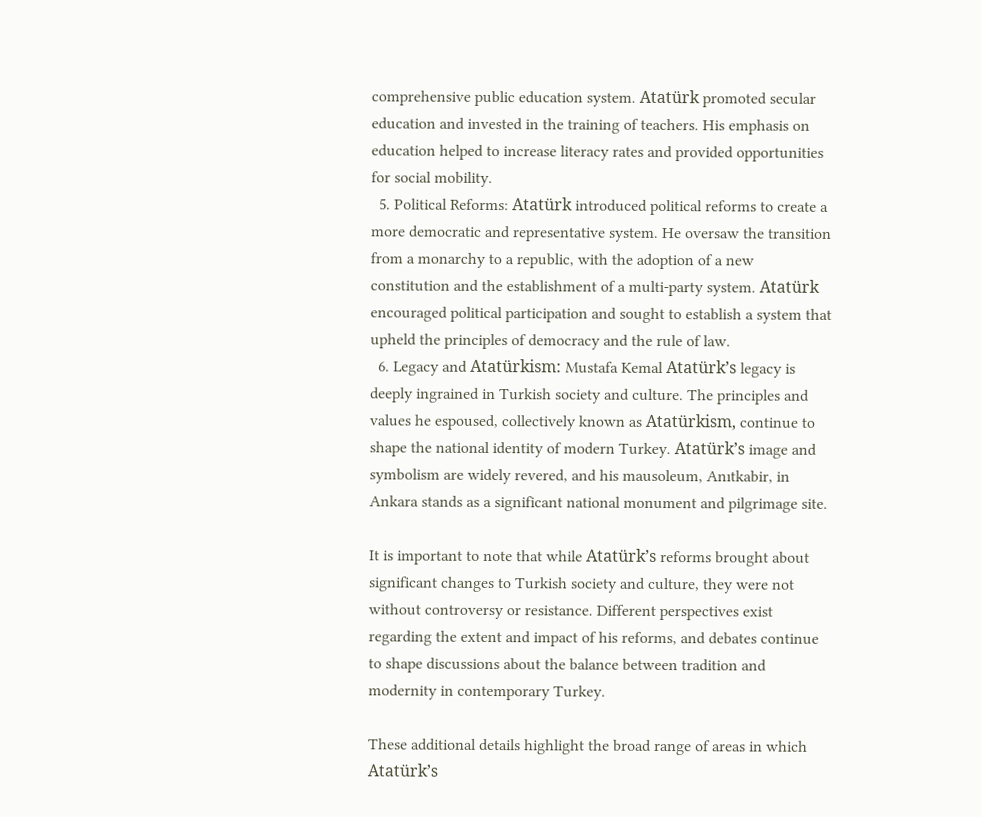comprehensive public education system. Atatürk promoted secular education and invested in the training of teachers. His emphasis on education helped to increase literacy rates and provided opportunities for social mobility.
  5. Political Reforms: Atatürk introduced political reforms to create a more democratic and representative system. He oversaw the transition from a monarchy to a republic, with the adoption of a new constitution and the establishment of a multi-party system. Atatürk encouraged political participation and sought to establish a system that upheld the principles of democracy and the rule of law.
  6. Legacy and Atatürkism: Mustafa Kemal Atatürk’s legacy is deeply ingrained in Turkish society and culture. The principles and values he espoused, collectively known as Atatürkism, continue to shape the national identity of modern Turkey. Atatürk’s image and symbolism are widely revered, and his mausoleum, Anıtkabir, in Ankara stands as a significant national monument and pilgrimage site.

It is important to note that while Atatürk’s reforms brought about significant changes to Turkish society and culture, they were not without controversy or resistance. Different perspectives exist regarding the extent and impact of his reforms, and debates continue to shape discussions about the balance between tradition and modernity in contemporary Turkey.

These additional details highlight the broad range of areas in which Atatürk’s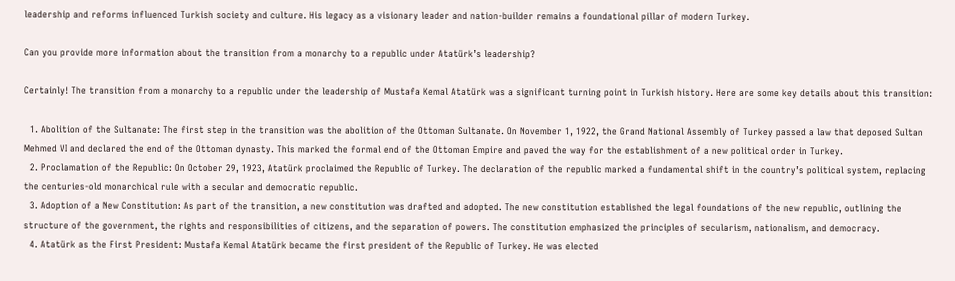leadership and reforms influenced Turkish society and culture. His legacy as a visionary leader and nation-builder remains a foundational pillar of modern Turkey.

Can you provide more information about the transition from a monarchy to a republic under Atatürk’s leadership?

Certainly! The transition from a monarchy to a republic under the leadership of Mustafa Kemal Atatürk was a significant turning point in Turkish history. Here are some key details about this transition:

  1. Abolition of the Sultanate: The first step in the transition was the abolition of the Ottoman Sultanate. On November 1, 1922, the Grand National Assembly of Turkey passed a law that deposed Sultan Mehmed VI and declared the end of the Ottoman dynasty. This marked the formal end of the Ottoman Empire and paved the way for the establishment of a new political order in Turkey.
  2. Proclamation of the Republic: On October 29, 1923, Atatürk proclaimed the Republic of Turkey. The declaration of the republic marked a fundamental shift in the country’s political system, replacing the centuries-old monarchical rule with a secular and democratic republic.
  3. Adoption of a New Constitution: As part of the transition, a new constitution was drafted and adopted. The new constitution established the legal foundations of the new republic, outlining the structure of the government, the rights and responsibilities of citizens, and the separation of powers. The constitution emphasized the principles of secularism, nationalism, and democracy.
  4. Atatürk as the First President: Mustafa Kemal Atatürk became the first president of the Republic of Turkey. He was elected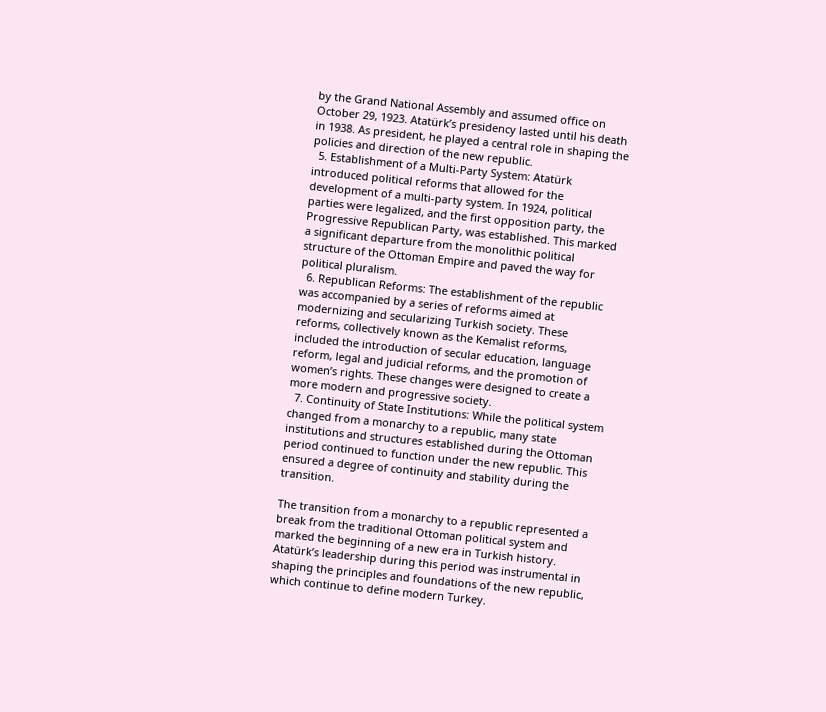by the Grand National Assembly and assumed office on October 29, 1923. Atatürk’s presidency lasted until his death in 1938. As president, he played a central role in shaping the policies and direction of the new republic.
  5. Establishment of a Multi-Party System: Atatürk introduced political reforms that allowed for the development of a multi-party system. In 1924, political parties were legalized, and the first opposition party, the Progressive Republican Party, was established. This marked a significant departure from the monolithic political structure of the Ottoman Empire and paved the way for political pluralism.
  6. Republican Reforms: The establishment of the republic was accompanied by a series of reforms aimed at modernizing and secularizing Turkish society. These reforms, collectively known as the Kemalist reforms, included the introduction of secular education, language reform, legal and judicial reforms, and the promotion of women’s rights. These changes were designed to create a more modern and progressive society.
  7. Continuity of State Institutions: While the political system changed from a monarchy to a republic, many state institutions and structures established during the Ottoman period continued to function under the new republic. This ensured a degree of continuity and stability during the transition.

The transition from a monarchy to a republic represented a break from the traditional Ottoman political system and marked the beginning of a new era in Turkish history. Atatürk’s leadership during this period was instrumental in shaping the principles and foundations of the new republic, which continue to define modern Turkey.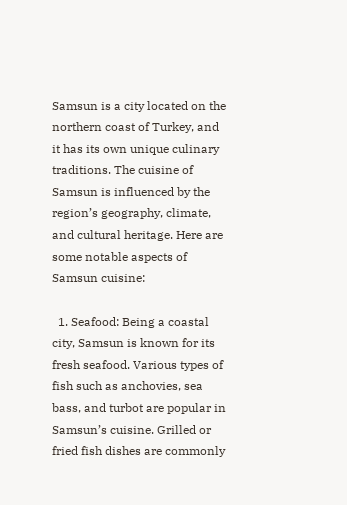Samsun is a city located on the northern coast of Turkey, and it has its own unique culinary traditions. The cuisine of Samsun is influenced by the region’s geography, climate, and cultural heritage. Here are some notable aspects of Samsun cuisine:

  1. Seafood: Being a coastal city, Samsun is known for its fresh seafood. Various types of fish such as anchovies, sea bass, and turbot are popular in Samsun’s cuisine. Grilled or fried fish dishes are commonly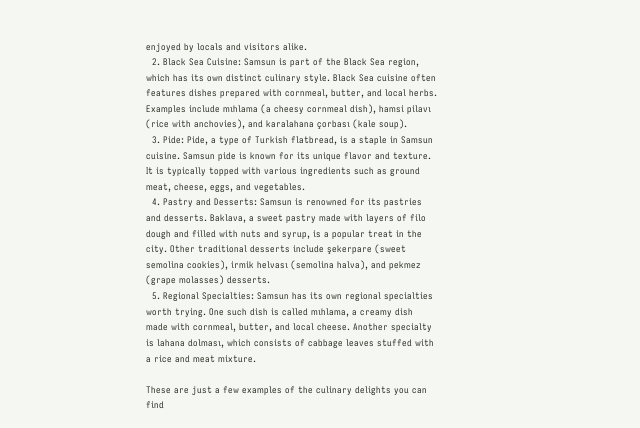enjoyed by locals and visitors alike.
  2. Black Sea Cuisine: Samsun is part of the Black Sea region, which has its own distinct culinary style. Black Sea cuisine often features dishes prepared with cornmeal, butter, and local herbs. Examples include mıhlama (a cheesy cornmeal dish), hamsi pilavı (rice with anchovies), and karalahana çorbası (kale soup).
  3. Pide: Pide, a type of Turkish flatbread, is a staple in Samsun cuisine. Samsun pide is known for its unique flavor and texture. It is typically topped with various ingredients such as ground meat, cheese, eggs, and vegetables.
  4. Pastry and Desserts: Samsun is renowned for its pastries and desserts. Baklava, a sweet pastry made with layers of filo dough and filled with nuts and syrup, is a popular treat in the city. Other traditional desserts include şekerpare (sweet semolina cookies), irmik helvası (semolina halva), and pekmez (grape molasses) desserts.
  5. Regional Specialties: Samsun has its own regional specialties worth trying. One such dish is called mıhlama, a creamy dish made with cornmeal, butter, and local cheese. Another specialty is lahana dolması, which consists of cabbage leaves stuffed with a rice and meat mixture.

These are just a few examples of the culinary delights you can find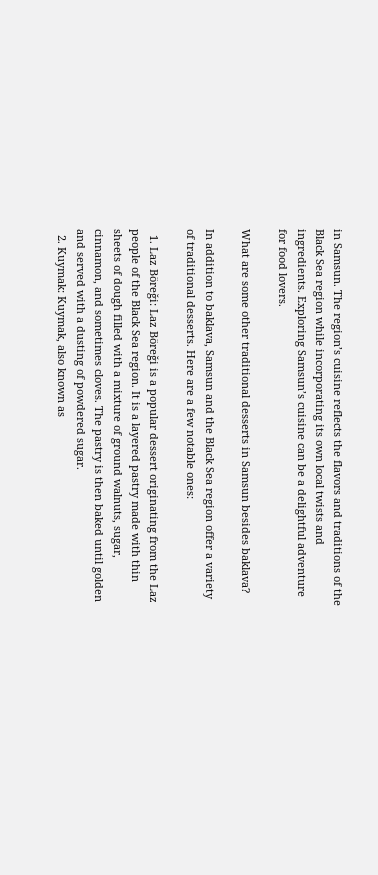in Samsun. The region’s cuisine reflects the flavors and traditions of the Black Sea region while incorporating its own local twists and ingredients. Exploring Samsun’s cuisine can be a delightful adventure for food lovers.

What are some other traditional desserts in Samsun besides baklava?

In addition to baklava, Samsun and the Black Sea region offer a variety of traditional desserts. Here are a few notable ones:

  1. Laz Böreği: Laz Böreği is a popular dessert originating from the Laz people of the Black Sea region. It is a layered pastry made with thin sheets of dough filled with a mixture of ground walnuts, sugar, cinnamon, and sometimes cloves. The pastry is then baked until golden and served with a dusting of powdered sugar.
  2. Kuymak: Kuymak, also known as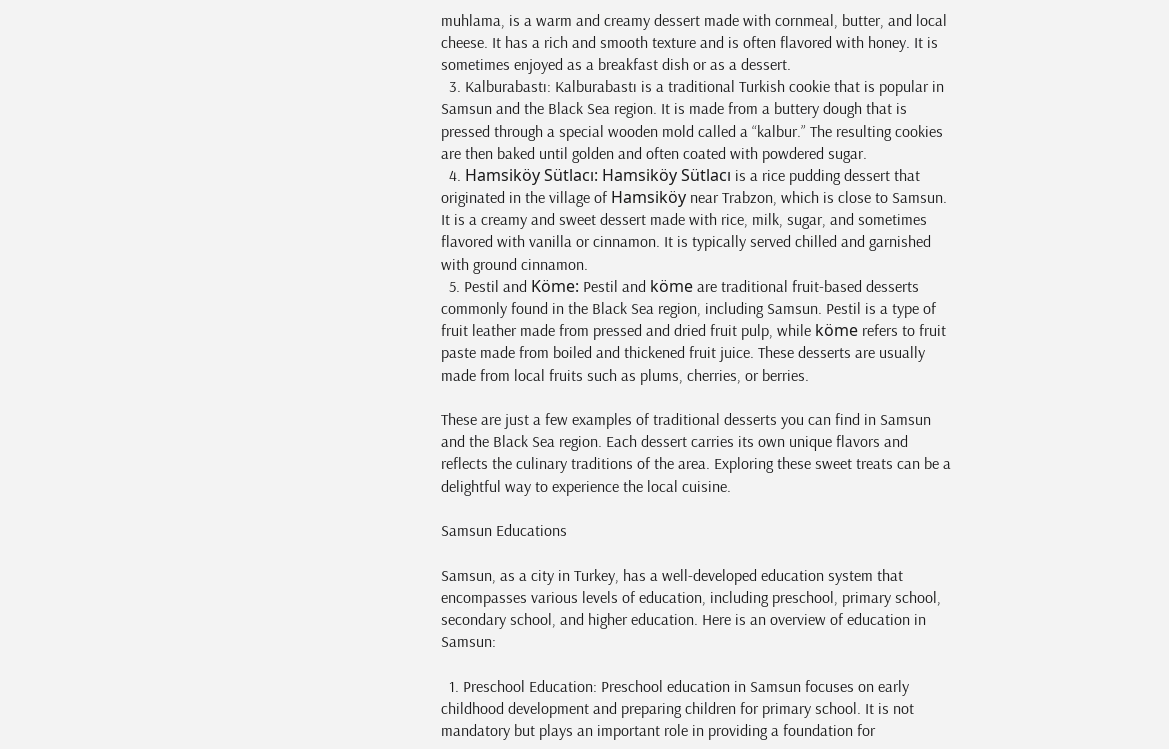muhlama, is a warm and creamy dessert made with cornmeal, butter, and local cheese. It has a rich and smooth texture and is often flavored with honey. It is sometimes enjoyed as a breakfast dish or as a dessert.
  3. Kalburabastı: Kalburabastı is a traditional Turkish cookie that is popular in Samsun and the Black Sea region. It is made from a buttery dough that is pressed through a special wooden mold called a “kalbur.” The resulting cookies are then baked until golden and often coated with powdered sugar.
  4. Hamsiköy Sütlacı: Hamsiköy Sütlacı is a rice pudding dessert that originated in the village of Hamsiköy near Trabzon, which is close to Samsun. It is a creamy and sweet dessert made with rice, milk, sugar, and sometimes flavored with vanilla or cinnamon. It is typically served chilled and garnished with ground cinnamon.
  5. Pestil and Köme: Pestil and köme are traditional fruit-based desserts commonly found in the Black Sea region, including Samsun. Pestil is a type of fruit leather made from pressed and dried fruit pulp, while köme refers to fruit paste made from boiled and thickened fruit juice. These desserts are usually made from local fruits such as plums, cherries, or berries.

These are just a few examples of traditional desserts you can find in Samsun and the Black Sea region. Each dessert carries its own unique flavors and reflects the culinary traditions of the area. Exploring these sweet treats can be a delightful way to experience the local cuisine.

Samsun Educations

Samsun, as a city in Turkey, has a well-developed education system that encompasses various levels of education, including preschool, primary school, secondary school, and higher education. Here is an overview of education in Samsun:

  1. Preschool Education: Preschool education in Samsun focuses on early childhood development and preparing children for primary school. It is not mandatory but plays an important role in providing a foundation for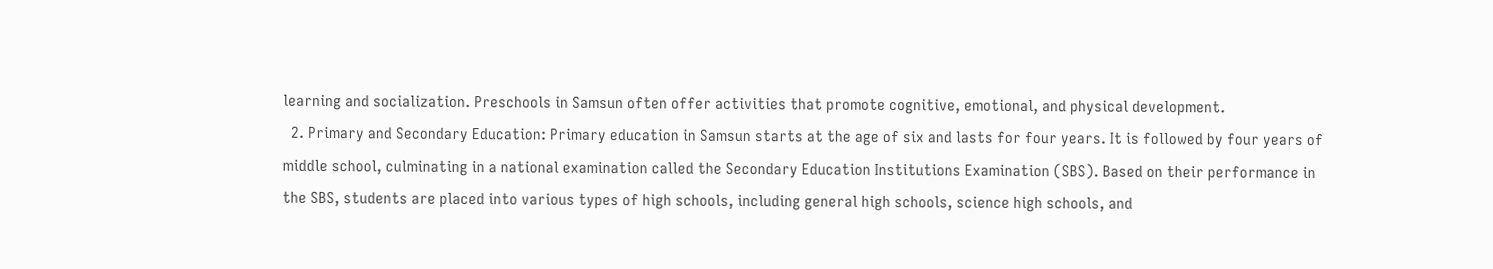learning and socialization. Preschools in Samsun often offer activities that promote cognitive, emotional, and physical development.
  2. Primary and Secondary Education: Primary education in Samsun starts at the age of six and lasts for four years. It is followed by four years of middle school, culminating in a national examination called the Secondary Education Institutions Examination (SBS). Based on their performance in the SBS, students are placed into various types of high schools, including general high schools, science high schools, and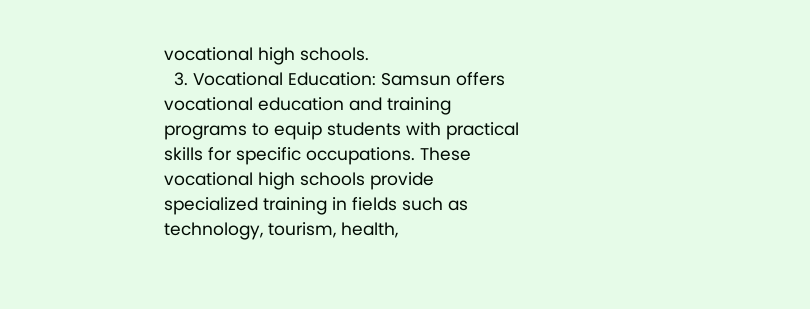vocational high schools.
  3. Vocational Education: Samsun offers vocational education and training programs to equip students with practical skills for specific occupations. These vocational high schools provide specialized training in fields such as technology, tourism, health,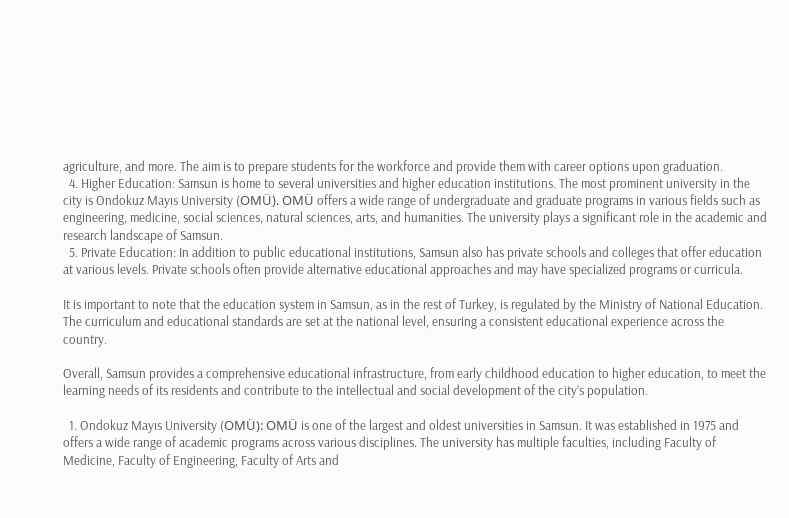agriculture, and more. The aim is to prepare students for the workforce and provide them with career options upon graduation.
  4. Higher Education: Samsun is home to several universities and higher education institutions. The most prominent university in the city is Ondokuz Mayıs University (OMÜ). OMÜ offers a wide range of undergraduate and graduate programs in various fields such as engineering, medicine, social sciences, natural sciences, arts, and humanities. The university plays a significant role in the academic and research landscape of Samsun.
  5. Private Education: In addition to public educational institutions, Samsun also has private schools and colleges that offer education at various levels. Private schools often provide alternative educational approaches and may have specialized programs or curricula.

It is important to note that the education system in Samsun, as in the rest of Turkey, is regulated by the Ministry of National Education. The curriculum and educational standards are set at the national level, ensuring a consistent educational experience across the country.

Overall, Samsun provides a comprehensive educational infrastructure, from early childhood education to higher education, to meet the learning needs of its residents and contribute to the intellectual and social development of the city’s population.

  1. Ondokuz Mayıs University (OMÜ): OMÜ is one of the largest and oldest universities in Samsun. It was established in 1975 and offers a wide range of academic programs across various disciplines. The university has multiple faculties, including Faculty of Medicine, Faculty of Engineering, Faculty of Arts and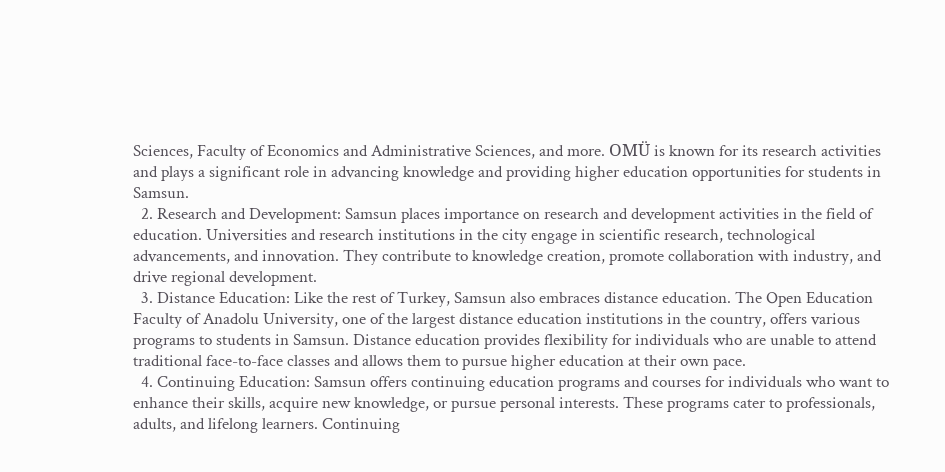Sciences, Faculty of Economics and Administrative Sciences, and more. OMÜ is known for its research activities and plays a significant role in advancing knowledge and providing higher education opportunities for students in Samsun.
  2. Research and Development: Samsun places importance on research and development activities in the field of education. Universities and research institutions in the city engage in scientific research, technological advancements, and innovation. They contribute to knowledge creation, promote collaboration with industry, and drive regional development.
  3. Distance Education: Like the rest of Turkey, Samsun also embraces distance education. The Open Education Faculty of Anadolu University, one of the largest distance education institutions in the country, offers various programs to students in Samsun. Distance education provides flexibility for individuals who are unable to attend traditional face-to-face classes and allows them to pursue higher education at their own pace.
  4. Continuing Education: Samsun offers continuing education programs and courses for individuals who want to enhance their skills, acquire new knowledge, or pursue personal interests. These programs cater to professionals, adults, and lifelong learners. Continuing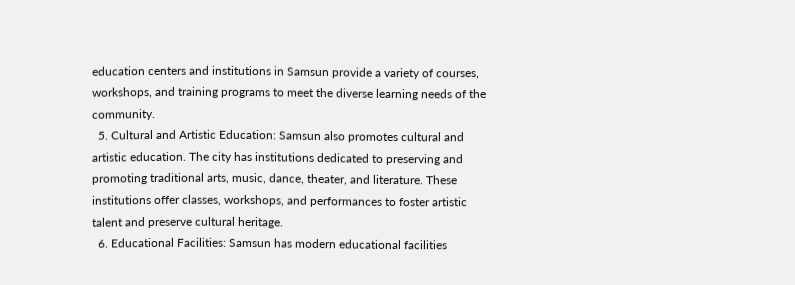education centers and institutions in Samsun provide a variety of courses, workshops, and training programs to meet the diverse learning needs of the community.
  5. Cultural and Artistic Education: Samsun also promotes cultural and artistic education. The city has institutions dedicated to preserving and promoting traditional arts, music, dance, theater, and literature. These institutions offer classes, workshops, and performances to foster artistic talent and preserve cultural heritage.
  6. Educational Facilities: Samsun has modern educational facilities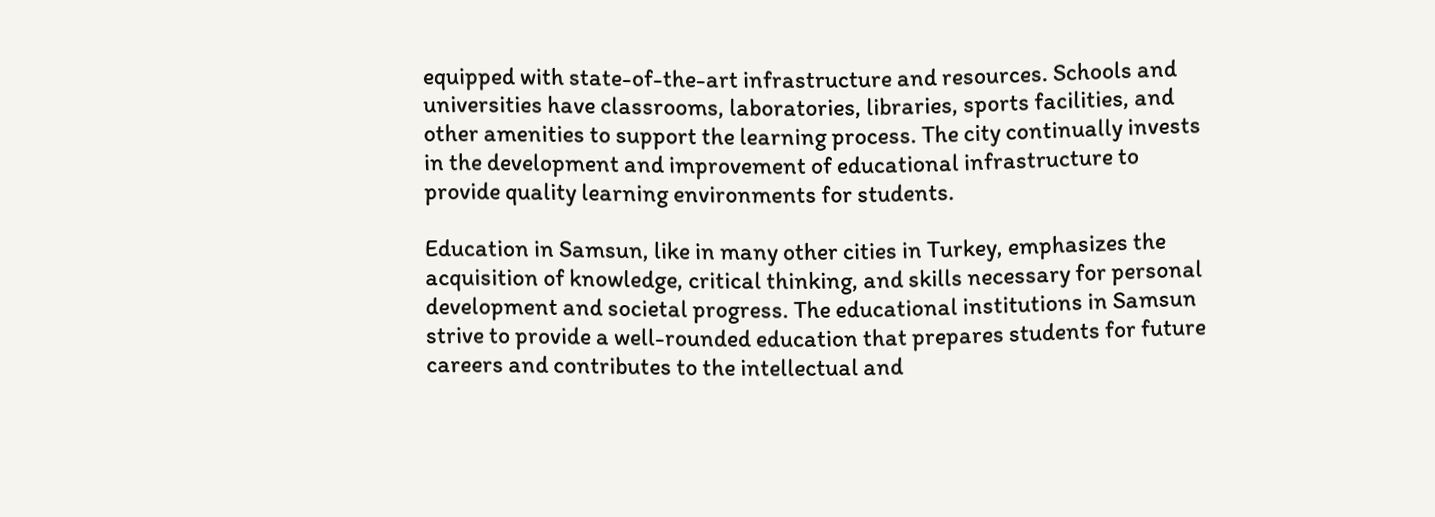equipped with state-of-the-art infrastructure and resources. Schools and universities have classrooms, laboratories, libraries, sports facilities, and other amenities to support the learning process. The city continually invests in the development and improvement of educational infrastructure to provide quality learning environments for students.

Education in Samsun, like in many other cities in Turkey, emphasizes the acquisition of knowledge, critical thinking, and skills necessary for personal development and societal progress. The educational institutions in Samsun strive to provide a well-rounded education that prepares students for future careers and contributes to the intellectual and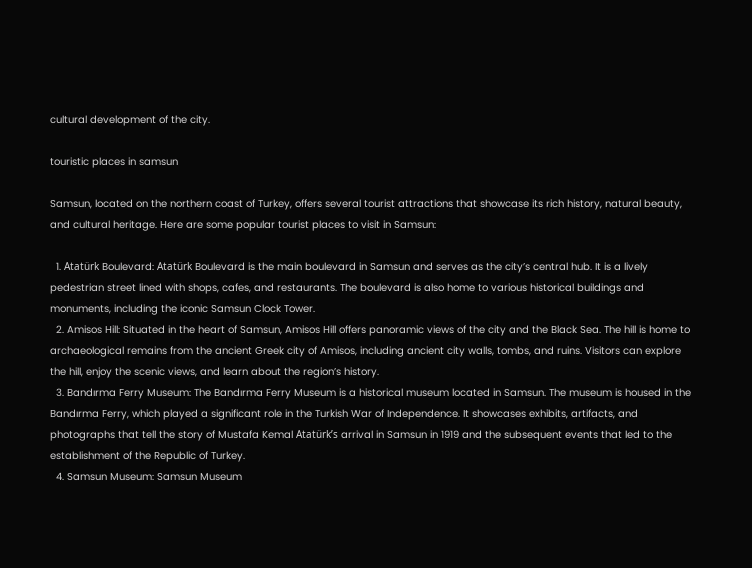cultural development of the city.

touristic places in samsun

Samsun, located on the northern coast of Turkey, offers several tourist attractions that showcase its rich history, natural beauty, and cultural heritage. Here are some popular tourist places to visit in Samsun:

  1. Atatürk Boulevard: Atatürk Boulevard is the main boulevard in Samsun and serves as the city’s central hub. It is a lively pedestrian street lined with shops, cafes, and restaurants. The boulevard is also home to various historical buildings and monuments, including the iconic Samsun Clock Tower.
  2. Amisos Hill: Situated in the heart of Samsun, Amisos Hill offers panoramic views of the city and the Black Sea. The hill is home to archaeological remains from the ancient Greek city of Amisos, including ancient city walls, tombs, and ruins. Visitors can explore the hill, enjoy the scenic views, and learn about the region’s history.
  3. Bandırma Ferry Museum: The Bandırma Ferry Museum is a historical museum located in Samsun. The museum is housed in the Bandırma Ferry, which played a significant role in the Turkish War of Independence. It showcases exhibits, artifacts, and photographs that tell the story of Mustafa Kemal Atatürk’s arrival in Samsun in 1919 and the subsequent events that led to the establishment of the Republic of Turkey.
  4. Samsun Museum: Samsun Museum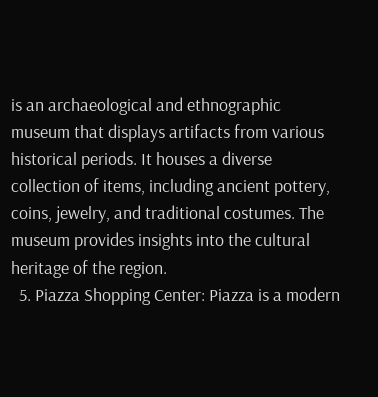is an archaeological and ethnographic museum that displays artifacts from various historical periods. It houses a diverse collection of items, including ancient pottery, coins, jewelry, and traditional costumes. The museum provides insights into the cultural heritage of the region.
  5. Piazza Shopping Center: Piazza is a modern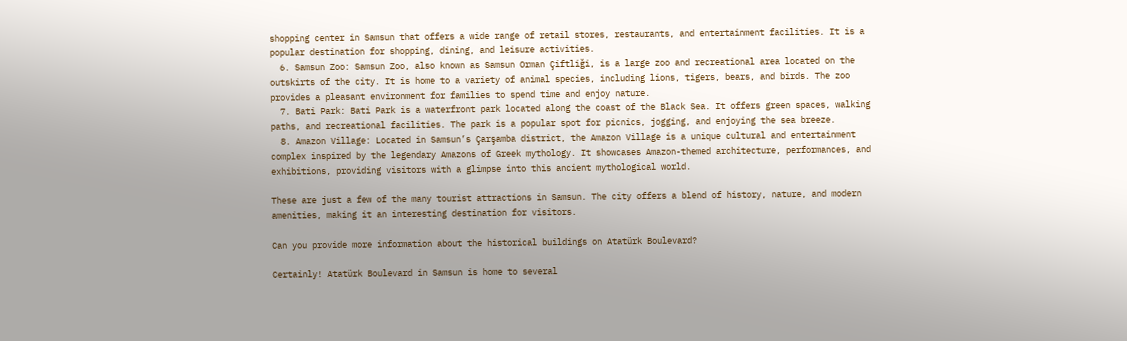shopping center in Samsun that offers a wide range of retail stores, restaurants, and entertainment facilities. It is a popular destination for shopping, dining, and leisure activities.
  6. Samsun Zoo: Samsun Zoo, also known as Samsun Orman Çiftliği, is a large zoo and recreational area located on the outskirts of the city. It is home to a variety of animal species, including lions, tigers, bears, and birds. The zoo provides a pleasant environment for families to spend time and enjoy nature.
  7. Bati Park: Bati Park is a waterfront park located along the coast of the Black Sea. It offers green spaces, walking paths, and recreational facilities. The park is a popular spot for picnics, jogging, and enjoying the sea breeze.
  8. Amazon Village: Located in Samsun’s Çarşamba district, the Amazon Village is a unique cultural and entertainment complex inspired by the legendary Amazons of Greek mythology. It showcases Amazon-themed architecture, performances, and exhibitions, providing visitors with a glimpse into this ancient mythological world.

These are just a few of the many tourist attractions in Samsun. The city offers a blend of history, nature, and modern amenities, making it an interesting destination for visitors.

Can you provide more information about the historical buildings on Atatürk Boulevard?

Certainly! Atatürk Boulevard in Samsun is home to several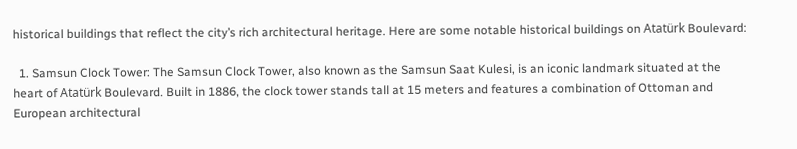historical buildings that reflect the city’s rich architectural heritage. Here are some notable historical buildings on Atatürk Boulevard:

  1. Samsun Clock Tower: The Samsun Clock Tower, also known as the Samsun Saat Kulesi, is an iconic landmark situated at the heart of Atatürk Boulevard. Built in 1886, the clock tower stands tall at 15 meters and features a combination of Ottoman and European architectural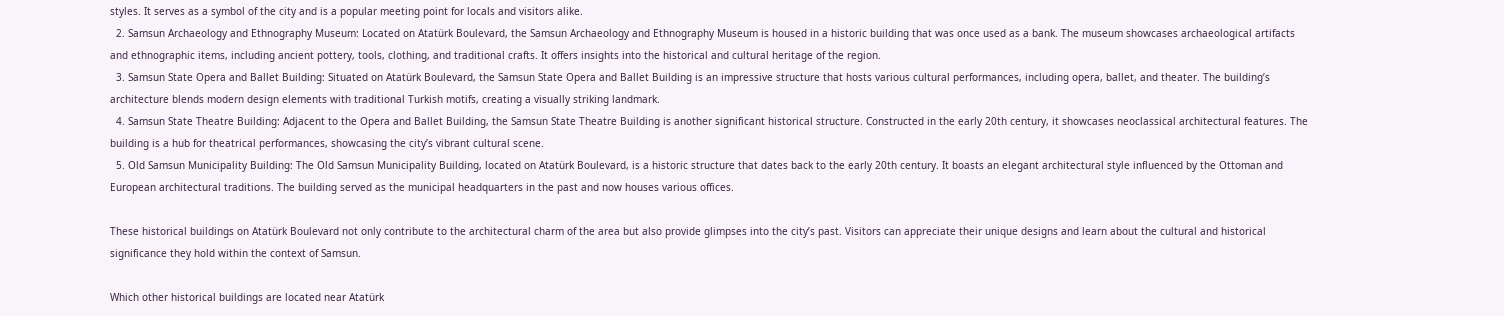styles. It serves as a symbol of the city and is a popular meeting point for locals and visitors alike.
  2. Samsun Archaeology and Ethnography Museum: Located on Atatürk Boulevard, the Samsun Archaeology and Ethnography Museum is housed in a historic building that was once used as a bank. The museum showcases archaeological artifacts and ethnographic items, including ancient pottery, tools, clothing, and traditional crafts. It offers insights into the historical and cultural heritage of the region.
  3. Samsun State Opera and Ballet Building: Situated on Atatürk Boulevard, the Samsun State Opera and Ballet Building is an impressive structure that hosts various cultural performances, including opera, ballet, and theater. The building’s architecture blends modern design elements with traditional Turkish motifs, creating a visually striking landmark.
  4. Samsun State Theatre Building: Adjacent to the Opera and Ballet Building, the Samsun State Theatre Building is another significant historical structure. Constructed in the early 20th century, it showcases neoclassical architectural features. The building is a hub for theatrical performances, showcasing the city’s vibrant cultural scene.
  5. Old Samsun Municipality Building: The Old Samsun Municipality Building, located on Atatürk Boulevard, is a historic structure that dates back to the early 20th century. It boasts an elegant architectural style influenced by the Ottoman and European architectural traditions. The building served as the municipal headquarters in the past and now houses various offices.

These historical buildings on Atatürk Boulevard not only contribute to the architectural charm of the area but also provide glimpses into the city’s past. Visitors can appreciate their unique designs and learn about the cultural and historical significance they hold within the context of Samsun.

Which other historical buildings are located near Atatürk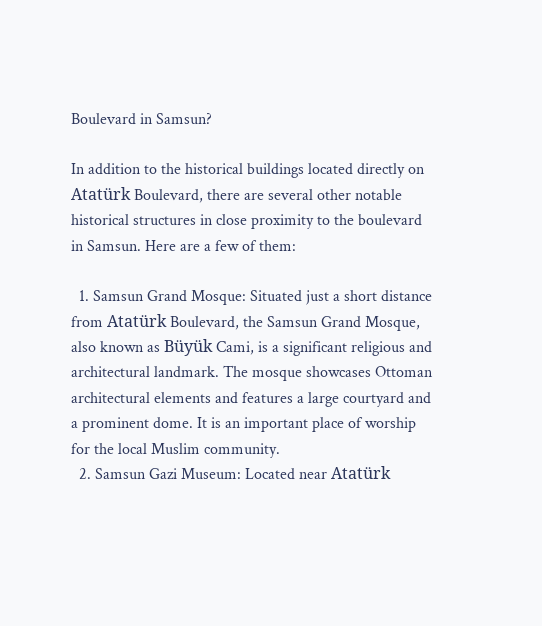Boulevard in Samsun?

In addition to the historical buildings located directly on Atatürk Boulevard, there are several other notable historical structures in close proximity to the boulevard in Samsun. Here are a few of them:

  1. Samsun Grand Mosque: Situated just a short distance from Atatürk Boulevard, the Samsun Grand Mosque, also known as Büyük Cami, is a significant religious and architectural landmark. The mosque showcases Ottoman architectural elements and features a large courtyard and a prominent dome. It is an important place of worship for the local Muslim community.
  2. Samsun Gazi Museum: Located near Atatürk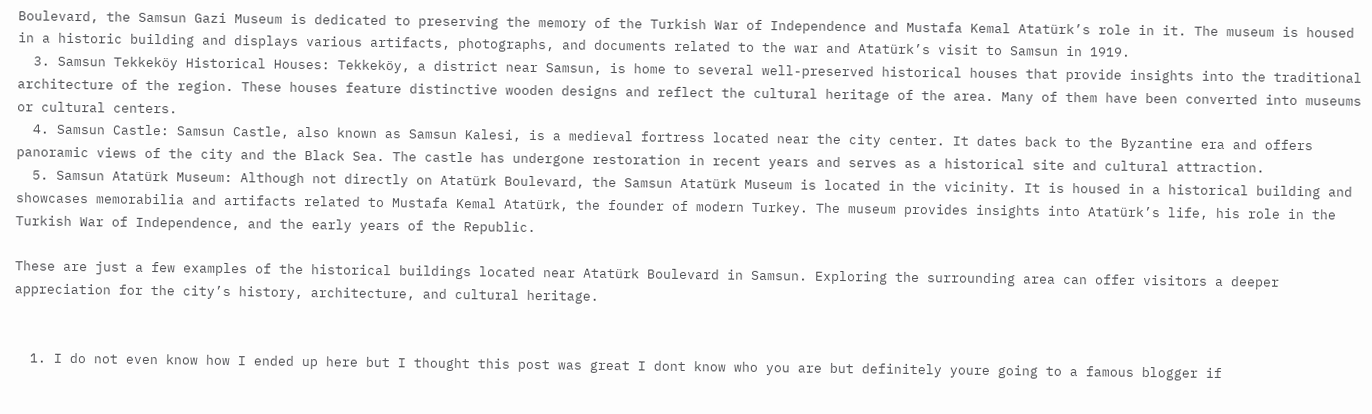Boulevard, the Samsun Gazi Museum is dedicated to preserving the memory of the Turkish War of Independence and Mustafa Kemal Atatürk’s role in it. The museum is housed in a historic building and displays various artifacts, photographs, and documents related to the war and Atatürk’s visit to Samsun in 1919.
  3. Samsun Tekkeköy Historical Houses: Tekkeköy, a district near Samsun, is home to several well-preserved historical houses that provide insights into the traditional architecture of the region. These houses feature distinctive wooden designs and reflect the cultural heritage of the area. Many of them have been converted into museums or cultural centers.
  4. Samsun Castle: Samsun Castle, also known as Samsun Kalesi, is a medieval fortress located near the city center. It dates back to the Byzantine era and offers panoramic views of the city and the Black Sea. The castle has undergone restoration in recent years and serves as a historical site and cultural attraction.
  5. Samsun Atatürk Museum: Although not directly on Atatürk Boulevard, the Samsun Atatürk Museum is located in the vicinity. It is housed in a historical building and showcases memorabilia and artifacts related to Mustafa Kemal Atatürk, the founder of modern Turkey. The museum provides insights into Atatürk’s life, his role in the Turkish War of Independence, and the early years of the Republic.

These are just a few examples of the historical buildings located near Atatürk Boulevard in Samsun. Exploring the surrounding area can offer visitors a deeper appreciation for the city’s history, architecture, and cultural heritage.


  1. I do not even know how I ended up here but I thought this post was great I dont know who you are but definitely youre going to a famous blogger if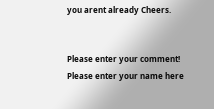you arent already Cheers.


Please enter your comment!
Please enter your name here